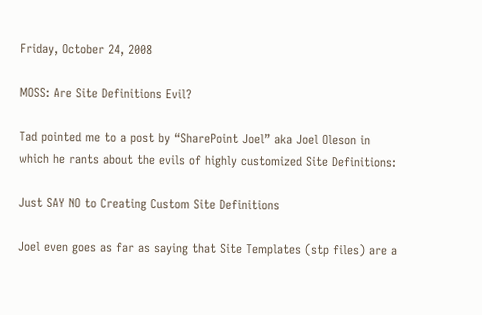Friday, October 24, 2008

MOSS: Are Site Definitions Evil?

Tad pointed me to a post by “SharePoint Joel” aka Joel Oleson in which he rants about the evils of highly customized Site Definitions:

Just SAY NO to Creating Custom Site Definitions

Joel even goes as far as saying that Site Templates (stp files) are a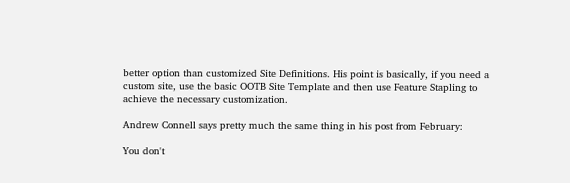better option than customized Site Definitions. His point is basically, if you need a custom site, use the basic OOTB Site Template and then use Feature Stapling to achieve the necessary customization.

Andrew Connell says pretty much the same thing in his post from February:

You don't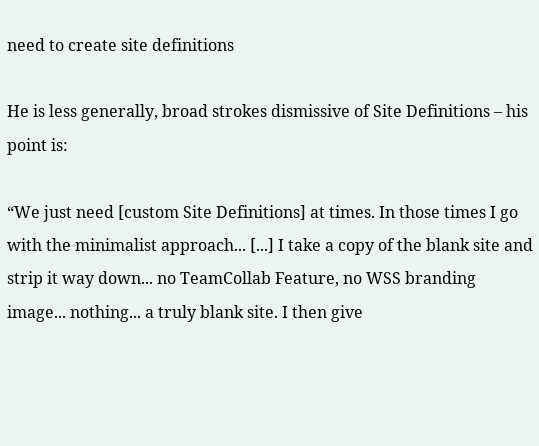need to create site definitions

He is less generally, broad strokes dismissive of Site Definitions – his point is:

“We just need [custom Site Definitions] at times. In those times I go with the minimalist approach... [...] I take a copy of the blank site and strip it way down... no TeamCollab Feature, no WSS branding image... nothing... a truly blank site. I then give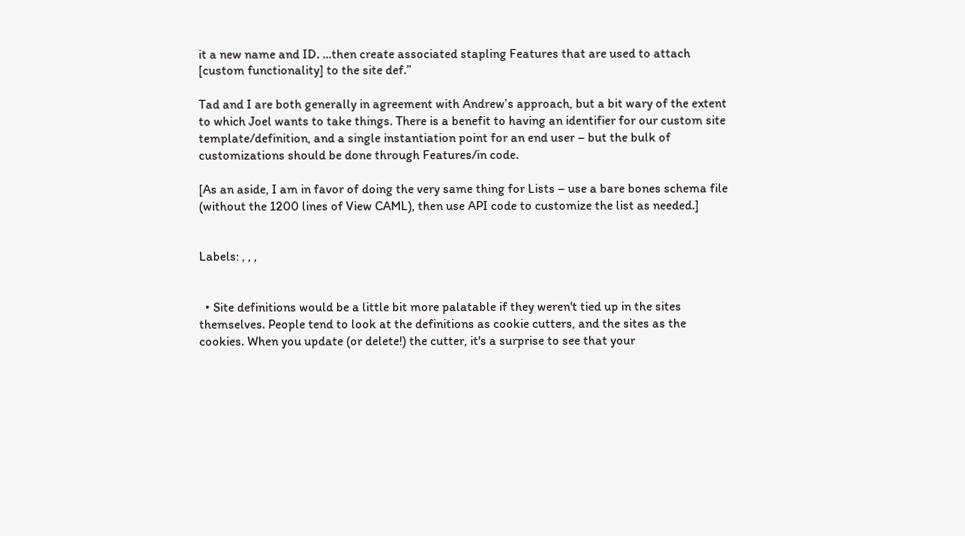it a new name and ID. ...then create associated stapling Features that are used to attach [custom functionality] to the site def.”

Tad and I are both generally in agreement with Andrew’s approach, but a bit wary of the extent to which Joel wants to take things. There is a benefit to having an identifier for our custom site template/definition, and a single instantiation point for an end user – but the bulk of customizations should be done through Features/in code.

[As an aside, I am in favor of doing the very same thing for Lists – use a bare bones schema file (without the 1200 lines of View CAML), then use API code to customize the list as needed.]


Labels: , , ,


  • Site definitions would be a little bit more palatable if they weren't tied up in the sites themselves. People tend to look at the definitions as cookie cutters, and the sites as the cookies. When you update (or delete!) the cutter, it's a surprise to see that your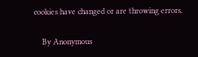cookies have changed or are throwing errors.

    By Anonymous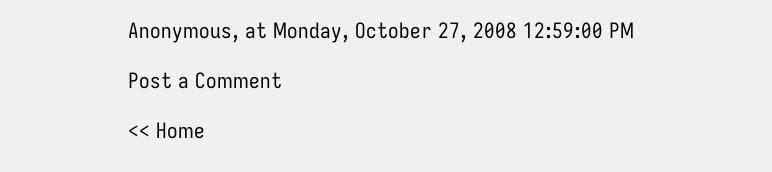Anonymous, at Monday, October 27, 2008 12:59:00 PM

Post a Comment

<< Home